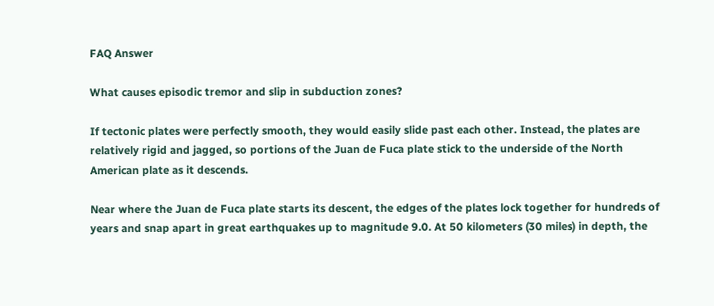FAQ Answer

What causes episodic tremor and slip in subduction zones?

If tectonic plates were perfectly smooth, they would easily slide past each other. Instead, the plates are relatively rigid and jagged, so portions of the Juan de Fuca plate stick to the underside of the North American plate as it descends.

Near where the Juan de Fuca plate starts its descent, the edges of the plates lock together for hundreds of years and snap apart in great earthquakes up to magnitude 9.0. At 50 kilometers (30 miles) in depth, the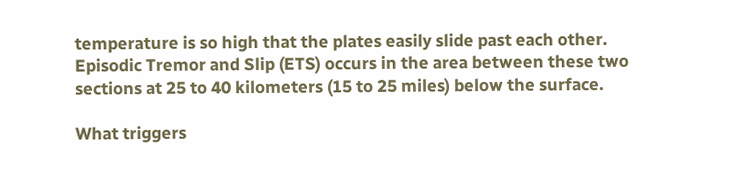temperature is so high that the plates easily slide past each other. Episodic Tremor and Slip (ETS) occurs in the area between these two sections at 25 to 40 kilometers (15 to 25 miles) below the surface.

What triggers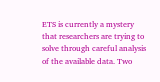ETS is currently a mystery that researchers are trying to solve through careful analysis of the available data. Two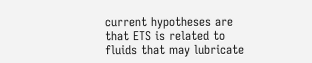current hypotheses are that ETS is related to fluids that may lubricate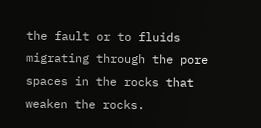the fault or to fluids migrating through the pore spaces in the rocks that weaken the rocks.